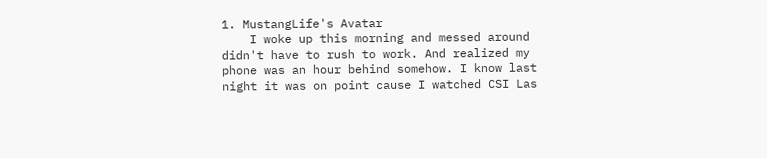1. MustangLife's Avatar
    I woke up this morning and messed around didn't have to rush to work. And realized my phone was an hour behind somehow. I know last night it was on point cause I watched CSI Las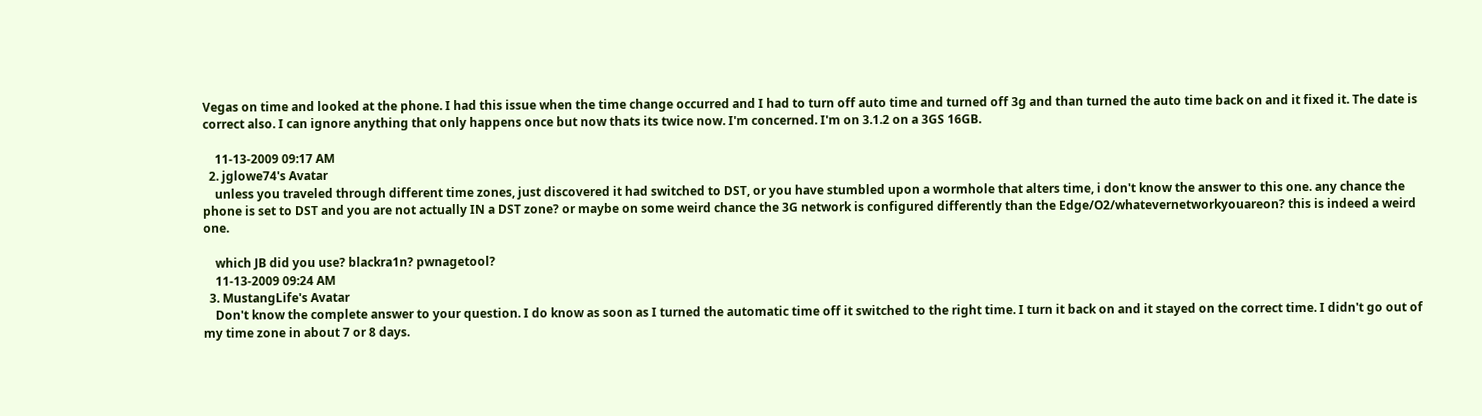Vegas on time and looked at the phone. I had this issue when the time change occurred and I had to turn off auto time and turned off 3g and than turned the auto time back on and it fixed it. The date is correct also. I can ignore anything that only happens once but now thats its twice now. I'm concerned. I'm on 3.1.2 on a 3GS 16GB.

    11-13-2009 09:17 AM
  2. jglowe74's Avatar
    unless you traveled through different time zones, just discovered it had switched to DST, or you have stumbled upon a wormhole that alters time, i don't know the answer to this one. any chance the phone is set to DST and you are not actually IN a DST zone? or maybe on some weird chance the 3G network is configured differently than the Edge/O2/whatevernetworkyouareon? this is indeed a weird one.

    which JB did you use? blackra1n? pwnagetool?
    11-13-2009 09:24 AM
  3. MustangLife's Avatar
    Don't know the complete answer to your question. I do know as soon as I turned the automatic time off it switched to the right time. I turn it back on and it stayed on the correct time. I didn't go out of my time zone in about 7 or 8 days.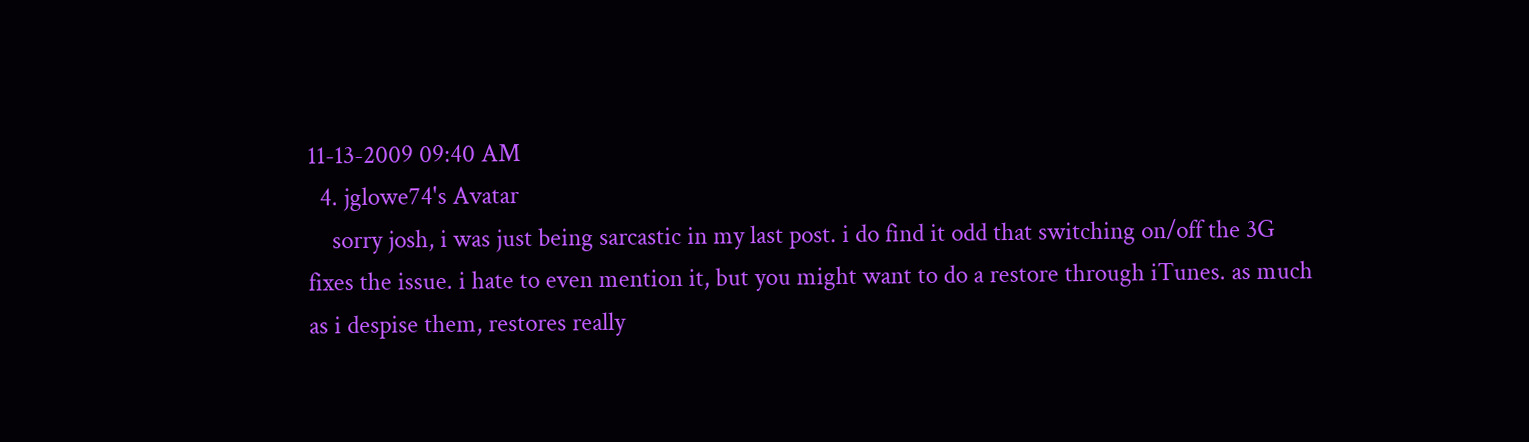11-13-2009 09:40 AM
  4. jglowe74's Avatar
    sorry josh, i was just being sarcastic in my last post. i do find it odd that switching on/off the 3G fixes the issue. i hate to even mention it, but you might want to do a restore through iTunes. as much as i despise them, restores really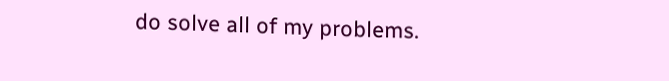do solve all of my problems.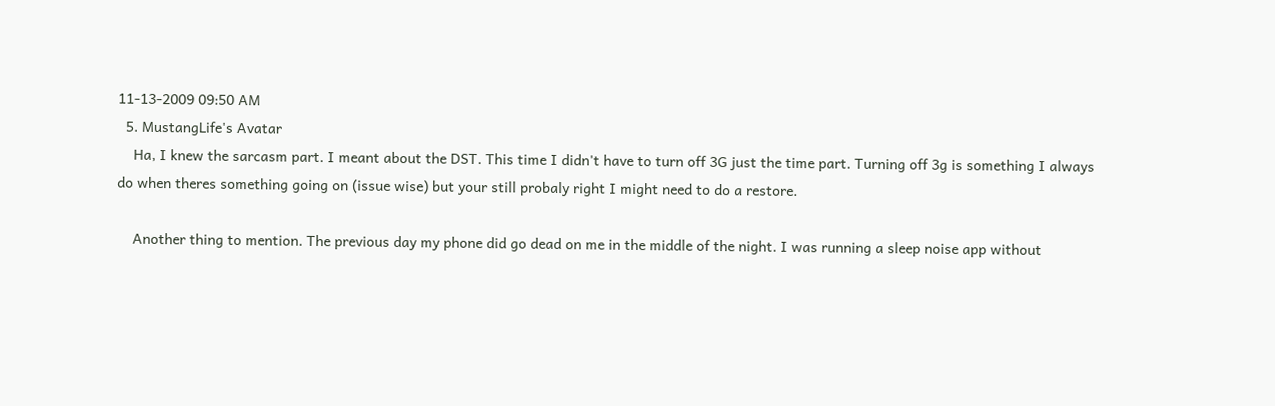11-13-2009 09:50 AM
  5. MustangLife's Avatar
    Ha, I knew the sarcasm part. I meant about the DST. This time I didn't have to turn off 3G just the time part. Turning off 3g is something I always do when theres something going on (issue wise) but your still probaly right I might need to do a restore.

    Another thing to mention. The previous day my phone did go dead on me in the middle of the night. I was running a sleep noise app without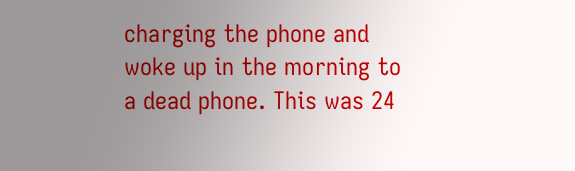charging the phone and woke up in the morning to a dead phone. This was 24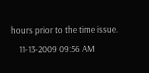hours prior to the time issue.
    11-13-2009 09:56 AM